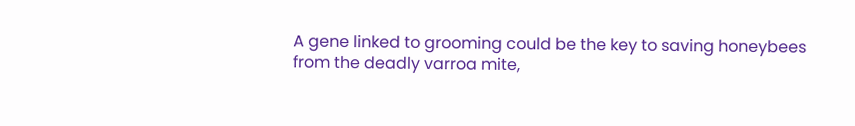A gene linked to grooming could be the key to saving honeybees from the deadly varroa mite,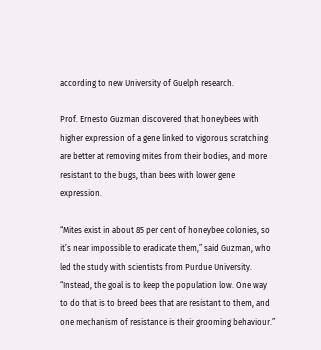according to new University of Guelph research.

Prof. Ernesto Guzman discovered that honeybees with higher expression of a gene linked to vigorous scratching are better at removing mites from their bodies, and more resistant to the bugs, than bees with lower gene expression.

“Mites exist in about 85 per cent of honeybee colonies, so it’s near impossible to eradicate them,” said Guzman, who led the study with scientists from Purdue University. “Instead, the goal is to keep the population low. One way to do that is to breed bees that are resistant to them, and one mechanism of resistance is their grooming behaviour.”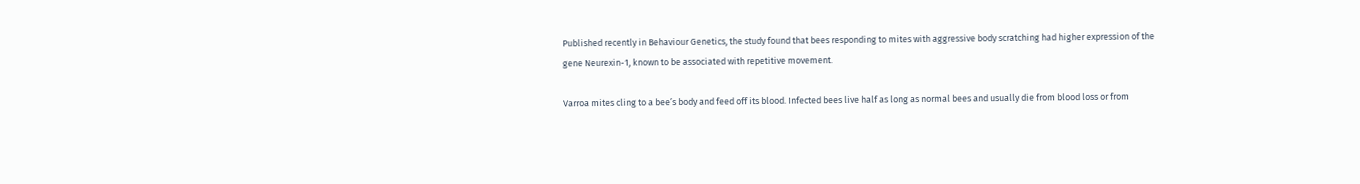Published recently in Behaviour Genetics, the study found that bees responding to mites with aggressive body scratching had higher expression of the gene Neurexin-1, known to be associated with repetitive movement.

Varroa mites cling to a bee’s body and feed off its blood. Infected bees live half as long as normal bees and usually die from blood loss or from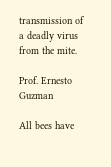transmission of a deadly virus from the mite.

Prof. Ernesto Guzman

All bees have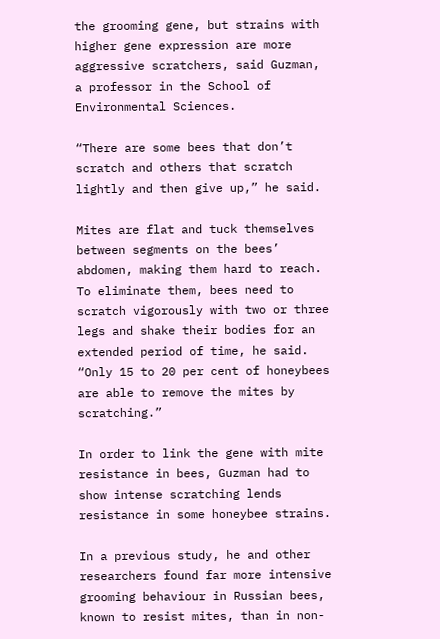the grooming gene, but strains with higher gene expression are more aggressive scratchers, said Guzman, a professor in the School of Environmental Sciences.

“There are some bees that don’t scratch and others that scratch lightly and then give up,” he said.

Mites are flat and tuck themselves between segments on the bees’ abdomen, making them hard to reach. To eliminate them, bees need to scratch vigorously with two or three legs and shake their bodies for an extended period of time, he said. “Only 15 to 20 per cent of honeybees are able to remove the mites by scratching.”

In order to link the gene with mite resistance in bees, Guzman had to show intense scratching lends resistance in some honeybee strains.

In a previous study, he and other researchers found far more intensive grooming behaviour in Russian bees, known to resist mites, than in non-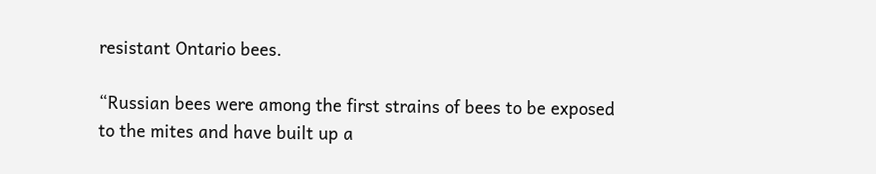resistant Ontario bees.

“Russian bees were among the first strains of bees to be exposed to the mites and have built up a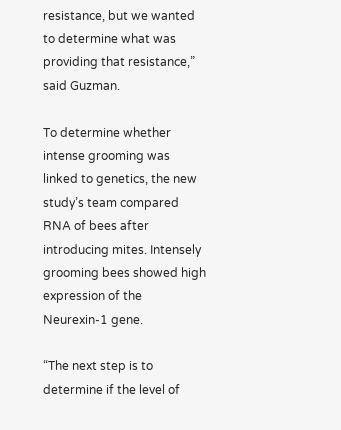resistance, but we wanted to determine what was providing that resistance,” said Guzman.

To determine whether intense grooming was linked to genetics, the new study’s team compared RNA of bees after introducing mites. Intensely grooming bees showed high expression of the Neurexin-1 gene.

“The next step is to determine if the level of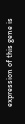expression of this gene is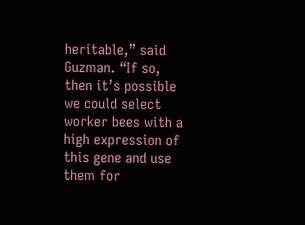heritable,” said Guzman. “If so, then it’s possible we could select worker bees with a high expression of this gene and use them for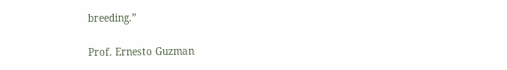breeding.”

Prof. Ernesto Guzman